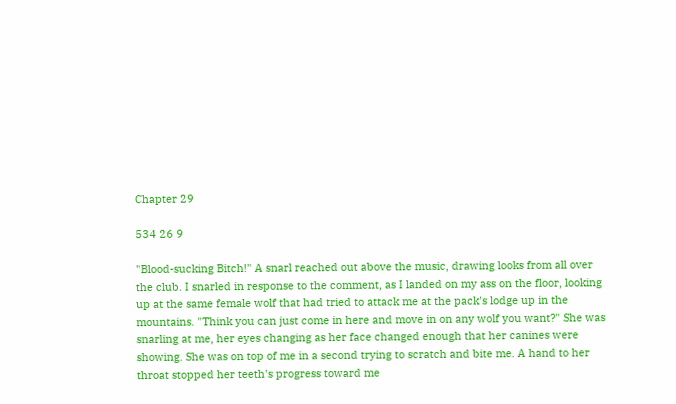Chapter 29

534 26 9

"Blood-sucking Bitch!" A snarl reached out above the music, drawing looks from all over the club. I snarled in response to the comment, as I landed on my ass on the floor, looking up at the same female wolf that had tried to attack me at the pack's lodge up in the mountains. "Think you can just come in here and move in on any wolf you want?" She was snarling at me, her eyes changing as her face changed enough that her canines were showing. She was on top of me in a second trying to scratch and bite me. A hand to her throat stopped her teeth's progress toward me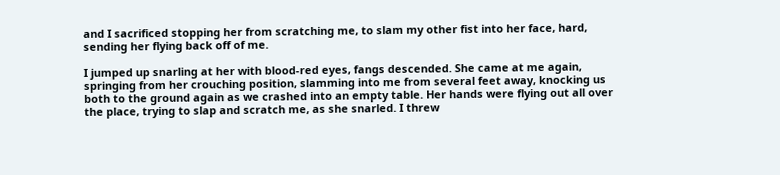and I sacrificed stopping her from scratching me, to slam my other fist into her face, hard, sending her flying back off of me.

I jumped up snarling at her with blood-red eyes, fangs descended. She came at me again, springing from her crouching position, slamming into me from several feet away, knocking us both to the ground again as we crashed into an empty table. Her hands were flying out all over the place, trying to slap and scratch me, as she snarled. I threw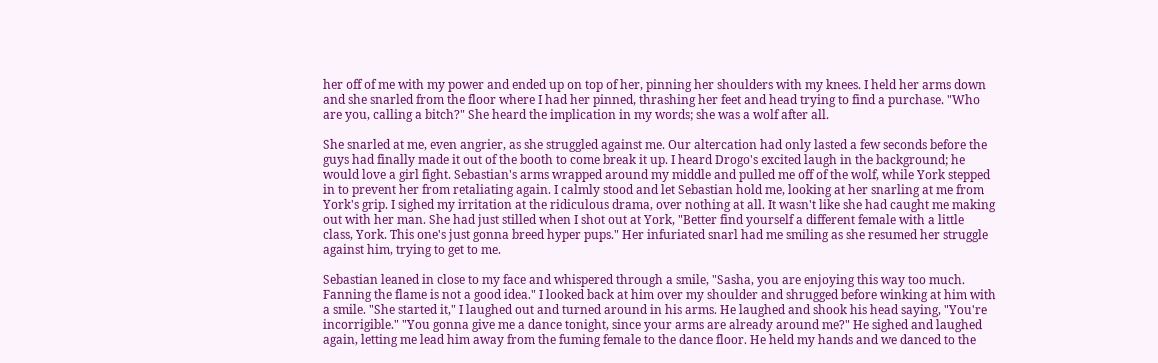her off of me with my power and ended up on top of her, pinning her shoulders with my knees. I held her arms down and she snarled from the floor where I had her pinned, thrashing her feet and head trying to find a purchase. "Who are you, calling a bitch?" She heard the implication in my words; she was a wolf after all.

She snarled at me, even angrier, as she struggled against me. Our altercation had only lasted a few seconds before the guys had finally made it out of the booth to come break it up. I heard Drogo's excited laugh in the background; he would love a girl fight. Sebastian's arms wrapped around my middle and pulled me off of the wolf, while York stepped in to prevent her from retaliating again. I calmly stood and let Sebastian hold me, looking at her snarling at me from York's grip. I sighed my irritation at the ridiculous drama, over nothing at all. It wasn't like she had caught me making out with her man. She had just stilled when I shot out at York, "Better find yourself a different female with a little class, York. This one's just gonna breed hyper pups." Her infuriated snarl had me smiling as she resumed her struggle against him, trying to get to me.

Sebastian leaned in close to my face and whispered through a smile, "Sasha, you are enjoying this way too much. Fanning the flame is not a good idea." I looked back at him over my shoulder and shrugged before winking at him with a smile. "She started it," I laughed out and turned around in his arms. He laughed and shook his head saying, "You're incorrigible." "You gonna give me a dance tonight, since your arms are already around me?" He sighed and laughed again, letting me lead him away from the fuming female to the dance floor. He held my hands and we danced to the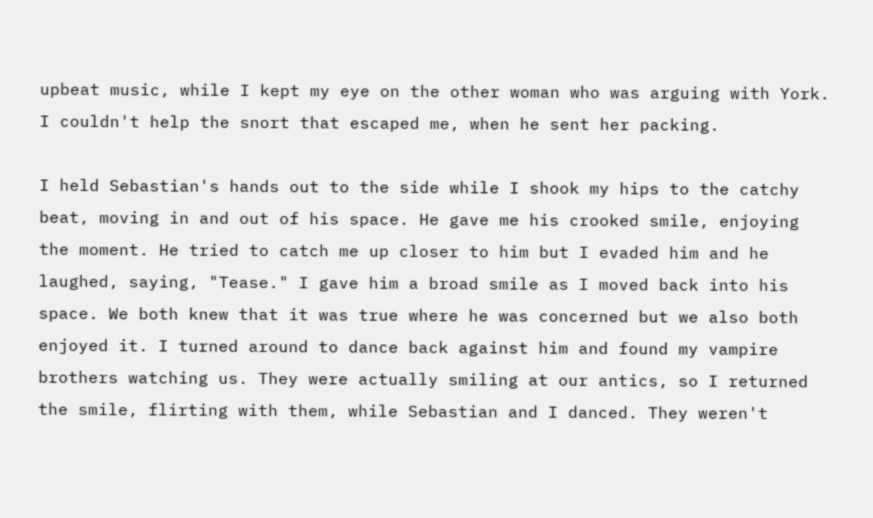upbeat music, while I kept my eye on the other woman who was arguing with York. I couldn't help the snort that escaped me, when he sent her packing.

I held Sebastian's hands out to the side while I shook my hips to the catchy beat, moving in and out of his space. He gave me his crooked smile, enjoying the moment. He tried to catch me up closer to him but I evaded him and he laughed, saying, "Tease." I gave him a broad smile as I moved back into his space. We both knew that it was true where he was concerned but we also both enjoyed it. I turned around to dance back against him and found my vampire brothers watching us. They were actually smiling at our antics, so I returned the smile, flirting with them, while Sebastian and I danced. They weren't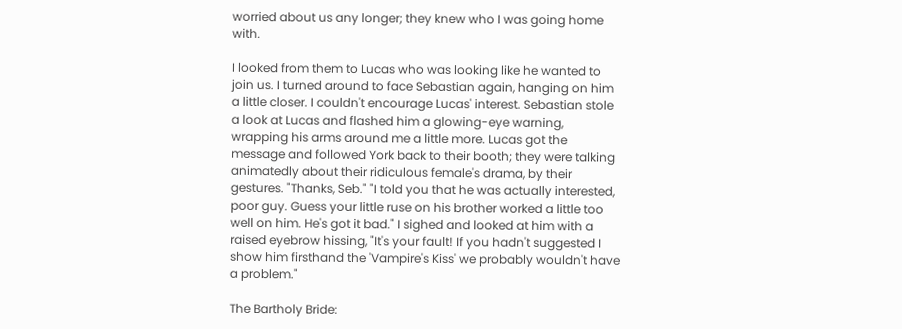worried about us any longer; they knew who I was going home with.

I looked from them to Lucas who was looking like he wanted to join us. I turned around to face Sebastian again, hanging on him a little closer. I couldn't encourage Lucas' interest. Sebastian stole a look at Lucas and flashed him a glowing-eye warning, wrapping his arms around me a little more. Lucas got the message and followed York back to their booth; they were talking animatedly about their ridiculous female's drama, by their gestures. "Thanks, Seb." "I told you that he was actually interested, poor guy. Guess your little ruse on his brother worked a little too well on him. He's got it bad." I sighed and looked at him with a raised eyebrow hissing, "It's your fault! If you hadn't suggested I show him firsthand the 'Vampire's Kiss' we probably wouldn't have a problem."

The Bartholy Bride: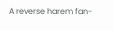A reverse harem fan-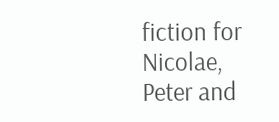fiction for Nicolae, Peter and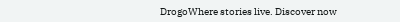DrogoWhere stories live. Discover now